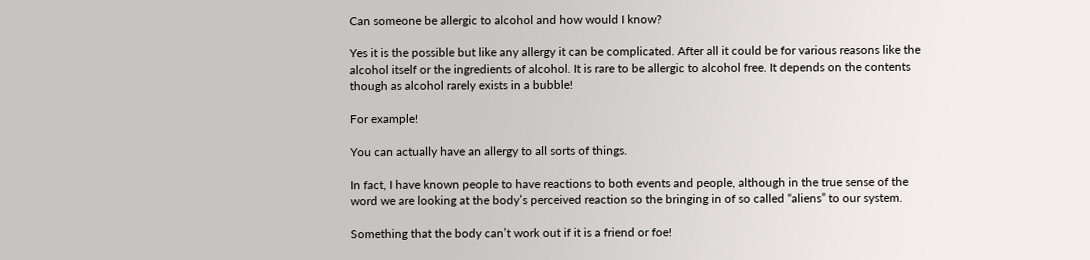Can someone be allergic to alcohol and how would I know?

Yes it is the possible but like any allergy it can be complicated. After all it could be for various reasons like the alcohol itself or the ingredients of alcohol. It is rare to be allergic to alcohol free. It depends on the contents though as alcohol rarely exists in a bubble!

For example!

You can actually have an allergy to all sorts of things.

In fact, I have known people to have reactions to both events and people, although in the true sense of the word we are looking at the body’s perceived reaction so the bringing in of so called “aliens” to our system.

Something that the body can’t work out if it is a friend or foe!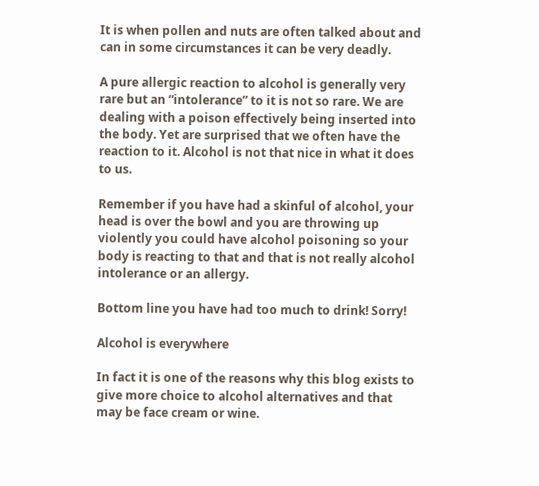It is when pollen and nuts are often talked about and can in some circumstances it can be very deadly.

A pure allergic reaction to alcohol is generally very rare but an “intolerance” to it is not so rare. We are dealing with a poison effectively being inserted into the body. Yet are surprised that we often have the reaction to it. Alcohol is not that nice in what it does to us.

Remember if you have had a skinful of alcohol, your head is over the bowl and you are throwing up violently you could have alcohol poisoning so your body is reacting to that and that is not really alcohol intolerance or an allergy.

Bottom line you have had too much to drink! Sorry!

Alcohol is everywhere

In fact it is one of the reasons why this blog exists to give more choice to alcohol alternatives and that may be face cream or wine.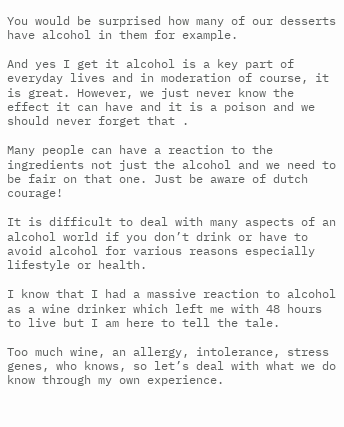You would be surprised how many of our desserts have alcohol in them for example.

And yes I get it alcohol is a key part of everyday lives and in moderation of course, it is great. However, we just never know the effect it can have and it is a poison and we should never forget that .

Many people can have a reaction to the ingredients not just the alcohol and we need to be fair on that one. Just be aware of dutch courage!

It is difficult to deal with many aspects of an alcohol world if you don’t drink or have to avoid alcohol for various reasons especially lifestyle or health.

I know that I had a massive reaction to alcohol as a wine drinker which left me with 48 hours to live but I am here to tell the tale.

Too much wine, an allergy, intolerance, stress genes, who knows, so let’s deal with what we do know through my own experience.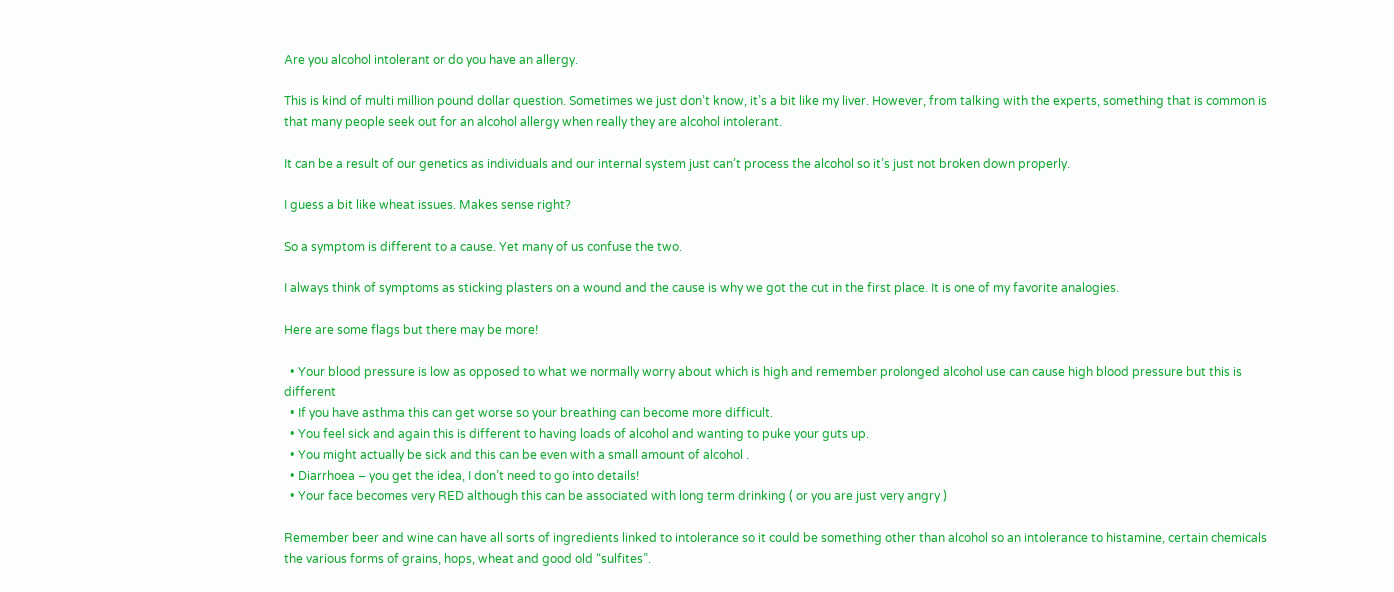Are you alcohol intolerant or do you have an allergy.

This is kind of multi million pound dollar question. Sometimes we just don’t know, it’s a bit like my liver. However, from talking with the experts, something that is common is that many people seek out for an alcohol allergy when really they are alcohol intolerant.

It can be a result of our genetics as individuals and our internal system just can’t process the alcohol so it’s just not broken down properly.

I guess a bit like wheat issues. Makes sense right?

So a symptom is different to a cause. Yet many of us confuse the two.

I always think of symptoms as sticking plasters on a wound and the cause is why we got the cut in the first place. It is one of my favorite analogies.

Here are some flags but there may be more!

  • Your blood pressure is low as opposed to what we normally worry about which is high and remember prolonged alcohol use can cause high blood pressure but this is different
  • If you have asthma this can get worse so your breathing can become more difficult.
  • You feel sick and again this is different to having loads of alcohol and wanting to puke your guts up.
  • You might actually be sick and this can be even with a small amount of alcohol .
  • Diarrhoea – you get the idea, I don’t need to go into details!
  • Your face becomes very RED although this can be associated with long term drinking ( or you are just very angry )

Remember beer and wine can have all sorts of ingredients linked to intolerance so it could be something other than alcohol so an intolerance to histamine, certain chemicals the various forms of grains, hops, wheat and good old “sulfites”.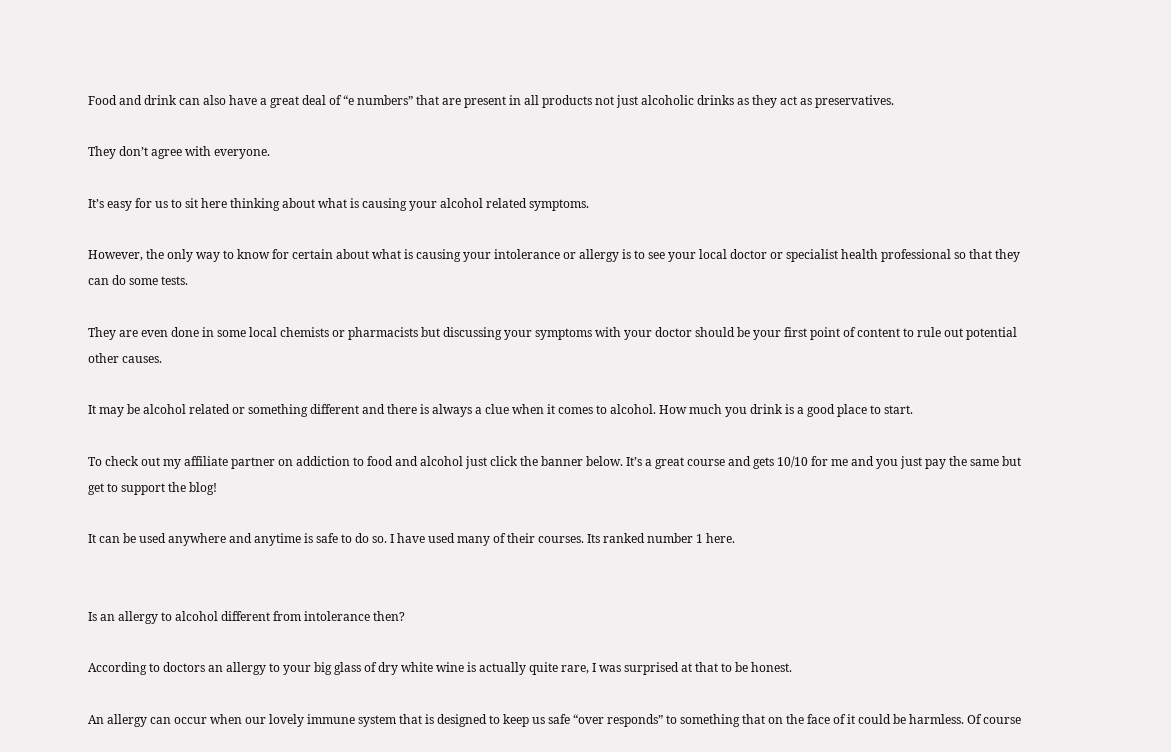Food and drink can also have a great deal of “e numbers” that are present in all products not just alcoholic drinks as they act as preservatives.

They don’t agree with everyone.

It’s easy for us to sit here thinking about what is causing your alcohol related symptoms.

However, the only way to know for certain about what is causing your intolerance or allergy is to see your local doctor or specialist health professional so that they can do some tests.

They are even done in some local chemists or pharmacists but discussing your symptoms with your doctor should be your first point of content to rule out potential other causes.

It may be alcohol related or something different and there is always a clue when it comes to alcohol. How much you drink is a good place to start.

To check out my affiliate partner on addiction to food and alcohol just click the banner below. It’s a great course and gets 10/10 for me and you just pay the same but get to support the blog!

It can be used anywhere and anytime is safe to do so. I have used many of their courses. Its ranked number 1 here.


Is an allergy to alcohol different from intolerance then?

According to doctors an allergy to your big glass of dry white wine is actually quite rare, I was surprised at that to be honest.

An allergy can occur when our lovely immune system that is designed to keep us safe “over responds” to something that on the face of it could be harmless. Of course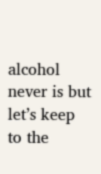alcohol never is but let’s keep to the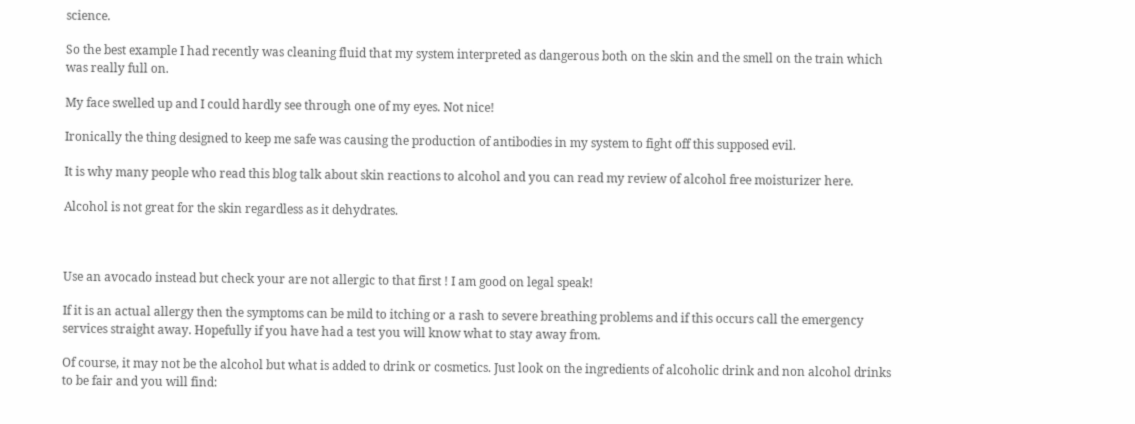science.

So the best example I had recently was cleaning fluid that my system interpreted as dangerous both on the skin and the smell on the train which was really full on.

My face swelled up and I could hardly see through one of my eyes. Not nice!

Ironically the thing designed to keep me safe was causing the production of antibodies in my system to fight off this supposed evil.

It is why many people who read this blog talk about skin reactions to alcohol and you can read my review of alcohol free moisturizer here.

Alcohol is not great for the skin regardless as it dehydrates.



Use an avocado instead but check your are not allergic to that first ! I am good on legal speak!

If it is an actual allergy then the symptoms can be mild to itching or a rash to severe breathing problems and if this occurs call the emergency services straight away. Hopefully if you have had a test you will know what to stay away from.

Of course, it may not be the alcohol but what is added to drink or cosmetics. Just look on the ingredients of alcoholic drink and non alcohol drinks to be fair and you will find: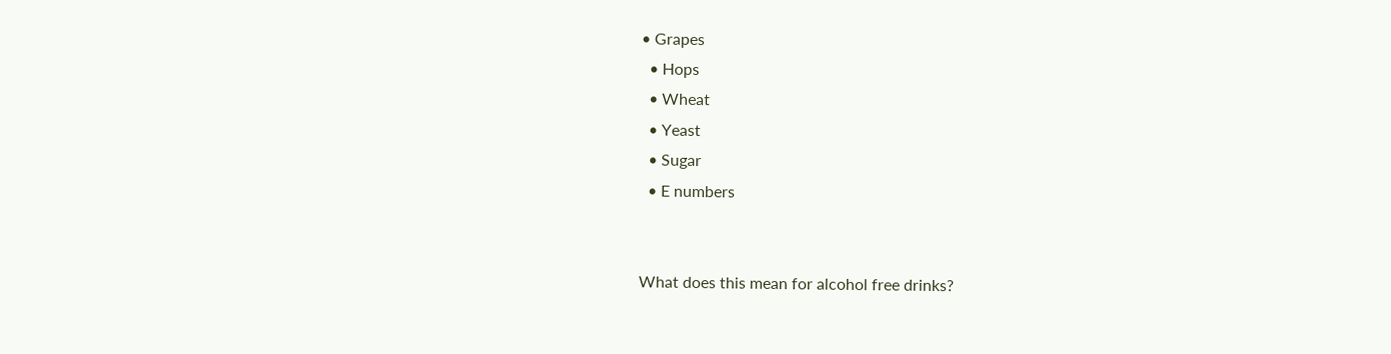• Grapes
  • Hops
  • Wheat
  • Yeast
  • Sugar
  • E numbers


What does this mean for alcohol free drinks?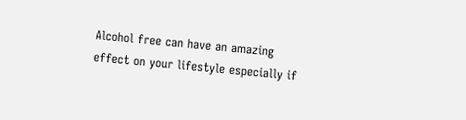Alcohol free can have an amazing effect on your lifestyle especially if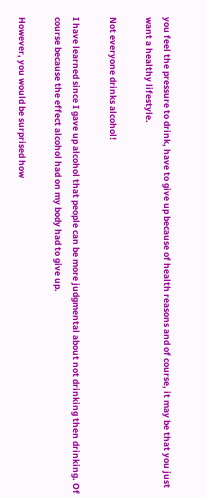you feel the pressure to drink, have to give up because of health reasons and of course, it may be that you just want a healthy lifestyle.

Not everyone drinks alcohol!

I have learned since I gave up alcohol that people can be more judgmental about not drinking then drinking. Of course because the effect alcohol had on my body had to give up.

However, you would be surprised how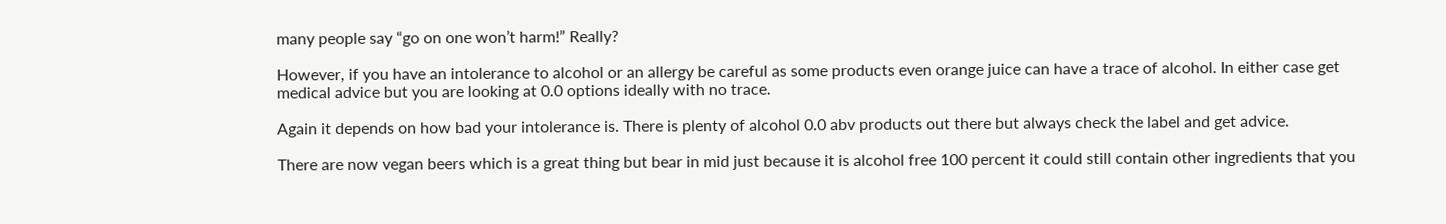many people say “go on one won’t harm!” Really?

However, if you have an intolerance to alcohol or an allergy be careful as some products even orange juice can have a trace of alcohol. In either case get medical advice but you are looking at 0.0 options ideally with no trace.

Again it depends on how bad your intolerance is. There is plenty of alcohol 0.0 abv products out there but always check the label and get advice.

There are now vegan beers which is a great thing but bear in mid just because it is alcohol free 100 percent it could still contain other ingredients that you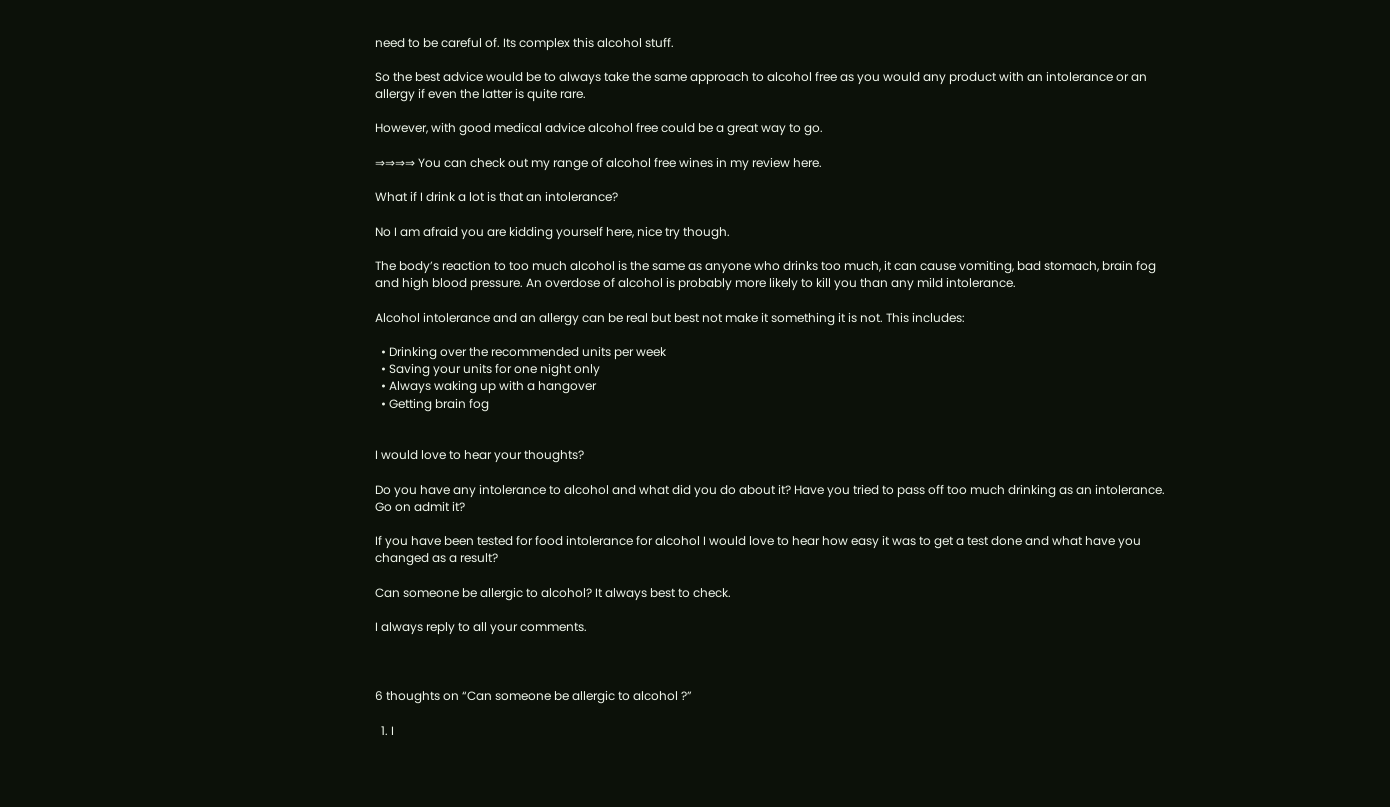need to be careful of. Its complex this alcohol stuff.

So the best advice would be to always take the same approach to alcohol free as you would any product with an intolerance or an allergy if even the latter is quite rare.

However, with good medical advice alcohol free could be a great way to go.

⇒⇒⇒⇒ You can check out my range of alcohol free wines in my review here.

What if I drink a lot is that an intolerance?

No I am afraid you are kidding yourself here, nice try though.

The body’s reaction to too much alcohol is the same as anyone who drinks too much, it can cause vomiting, bad stomach, brain fog and high blood pressure. An overdose of alcohol is probably more likely to kill you than any mild intolerance.

Alcohol intolerance and an allergy can be real but best not make it something it is not. This includes:

  • Drinking over the recommended units per week
  • Saving your units for one night only
  • Always waking up with a hangover
  • Getting brain fog


I would love to hear your thoughts?

Do you have any intolerance to alcohol and what did you do about it? Have you tried to pass off too much drinking as an intolerance. Go on admit it?

If you have been tested for food intolerance for alcohol I would love to hear how easy it was to get a test done and what have you changed as a result?

Can someone be allergic to alcohol? It always best to check.

I always reply to all your comments.



6 thoughts on “Can someone be allergic to alcohol ?”

  1. I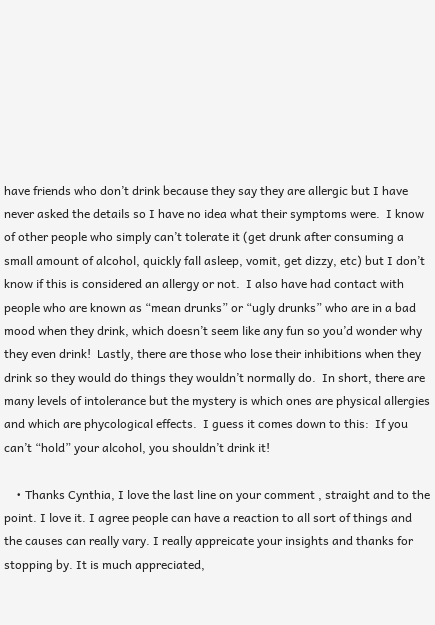have friends who don’t drink because they say they are allergic but I have never asked the details so I have no idea what their symptoms were.  I know of other people who simply can’t tolerate it (get drunk after consuming a small amount of alcohol, quickly fall asleep, vomit, get dizzy, etc) but I don’t know if this is considered an allergy or not.  I also have had contact with people who are known as “mean drunks” or “ugly drunks” who are in a bad mood when they drink, which doesn’t seem like any fun so you’d wonder why they even drink!  Lastly, there are those who lose their inhibitions when they drink so they would do things they wouldn’t normally do.  In short, there are many levels of intolerance but the mystery is which ones are physical allergies and which are phycological effects.  I guess it comes down to this:  If you can’t “hold” your alcohol, you shouldn’t drink it!

    • Thanks Cynthia, I love the last line on your comment , straight and to the point. I love it. I agree people can have a reaction to all sort of things and  the causes can really vary. I really appreicate your insights and thanks for stopping by. It is much appreciated,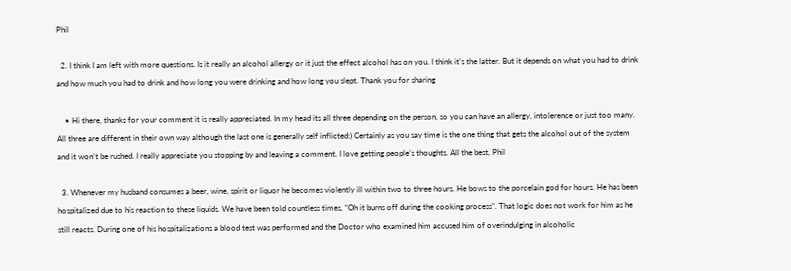Phil

  2. I think I am left with more questions. Is it really an alcohol allergy or it just the effect alcohol has on you. I think it’s the latter. But it depends on what you had to drink and how much you had to drink and how long you were drinking and how long you slept. Thank you for sharing

    • Hi there, thanks for your comment it is really appreciated. In my head its all three depending on the person, so you can have an allergy, intolerence or just too many. All three are different in their own way although the last one is generally self inflicted:) Certainly as you say time is the one thing that gets the alcohol out of the system and it won’t be rushed. I really appreciate you stopping by and leaving a comment. I love getting people’s thoughts. All the best, Phil

  3. Whenever my husband consumes a beer, wine, spirit or liquor he becomes violently ill within two to three hours. He bows to the porcelain god for hours. He has been hospitalized due to his reaction to these liquids. We have been told countless times, “Oh it burns off during the cooking process”. That logic does not work for him as he still reacts. During one of his hospitalizations a blood test was performed and the Doctor who examined him accused him of overindulging in alcoholic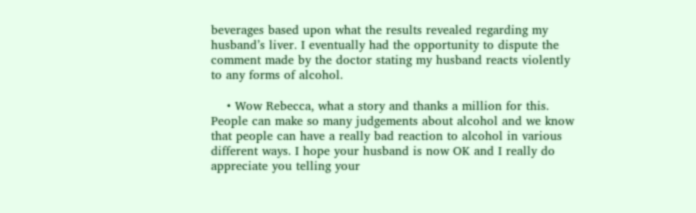beverages based upon what the results revealed regarding my husband’s liver. I eventually had the opportunity to dispute the comment made by the doctor stating my husband reacts violently to any forms of alcohol.

    • Wow Rebecca, what a story and thanks a million for this. People can make so many judgements about alcohol and we know that people can have a really bad reaction to alcohol in various different ways. I hope your husband is now OK and I really do appreciate you telling your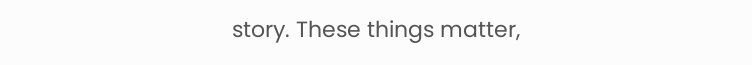story. These things matter,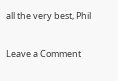all the very best, Phil


Leave a Comment